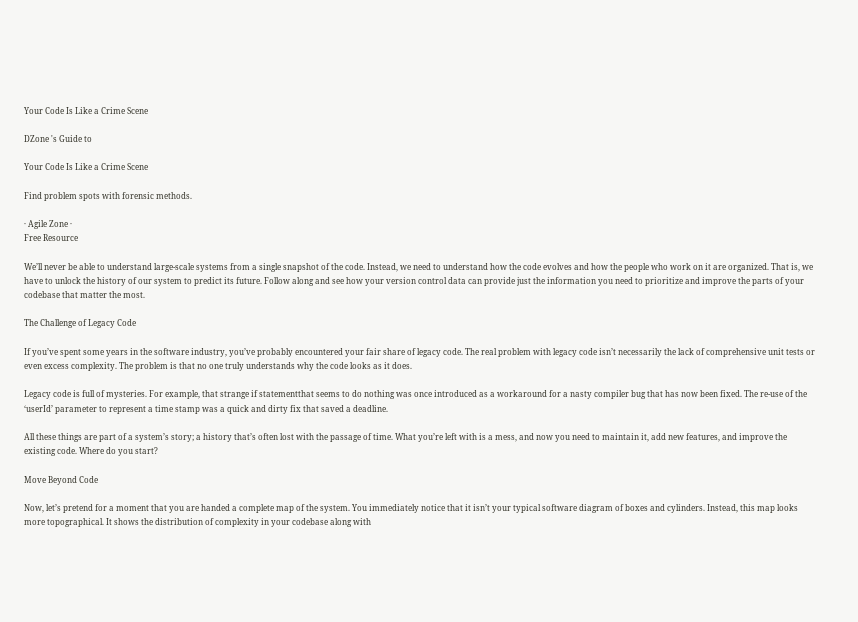Your Code Is Like a Crime Scene

DZone 's Guide to

Your Code Is Like a Crime Scene

Find problem spots with forensic methods.

· Agile Zone ·
Free Resource

We’ll never be able to understand large-scale systems from a single snapshot of the code. Instead, we need to understand how the code evolves and how the people who work on it are organized. That is, we have to unlock the history of our system to predict its future. Follow along and see how your version control data can provide just the information you need to prioritize and improve the parts of your codebase that matter the most.

The Challenge of Legacy Code

If you’ve spent some years in the software industry, you’ve probably encountered your fair share of legacy code. The real problem with legacy code isn’t necessarily the lack of comprehensive unit tests or even excess complexity. The problem is that no one truly understands why the code looks as it does.

Legacy code is full of mysteries. For example, that strange if statementthat seems to do nothing was once introduced as a workaround for a nasty compiler bug that has now been fixed. The re-use of the ‘userId’ parameter to represent a time stamp was a quick and dirty fix that saved a deadline.

All these things are part of a system’s story; a history that’s often lost with the passage of time. What you’re left with is a mess, and now you need to maintain it, add new features, and improve the existing code. Where do you start?

Move Beyond Code

Now, let’s pretend for a moment that you are handed a complete map of the system. You immediately notice that it isn’t your typical software diagram of boxes and cylinders. Instead, this map looks more topographical. It shows the distribution of complexity in your codebase along with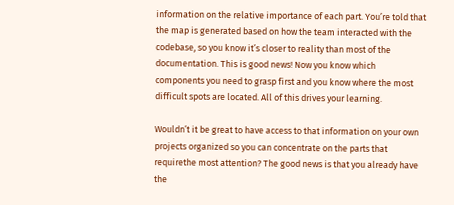information on the relative importance of each part. You’re told that the map is generated based on how the team interacted with the codebase, so you know it’s closer to reality than most of the documentation. This is good news! Now you know which components you need to grasp first and you know where the most difficult spots are located. All of this drives your learning.

Wouldn’t it be great to have access to that information on your own projects organized so you can concentrate on the parts that requirethe most attention? The good news is that you already have the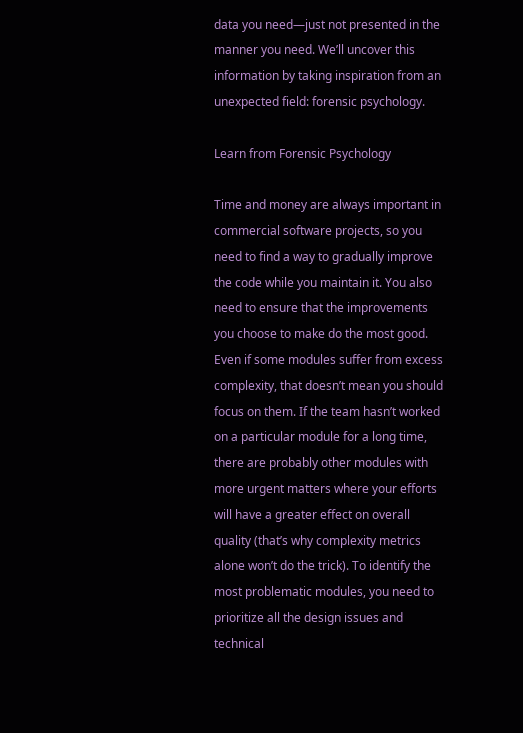data you need—just not presented in the manner you need. We’ll uncover this information by taking inspiration from an unexpected field: forensic psychology.

Learn from Forensic Psychology

Time and money are always important in commercial software projects, so you need to find a way to gradually improve the code while you maintain it. You also need to ensure that the improvements you choose to make do the most good. Even if some modules suffer from excess complexity, that doesn’t mean you should focus on them. If the team hasn’t worked on a particular module for a long time, there are probably other modules with more urgent matters where your efforts will have a greater effect on overall quality (that’s why complexity metrics alone won’t do the trick). To identify the most problematic modules, you need to prioritize all the design issues and technical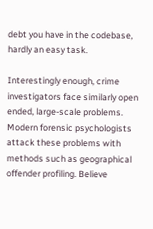debt you have in the codebase, hardly an easy task.

Interestingly enough, crime investigators face similarly open ended, large-scale problems. Modern forensic psychologists attack these problems with methods such as geographical offender profiling. Believe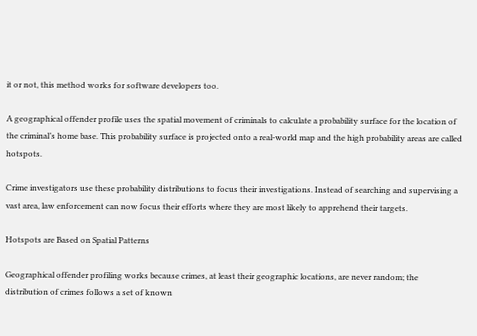it or not, this method works for software developers too.

A geographical offender profile uses the spatial movement of criminals to calculate a probability surface for the location of the criminal’s home base. This probability surface is projected onto a real-world map and the high probability areas are called hotspots.

Crime investigators use these probability distributions to focus their investigations. Instead of searching and supervising a vast area, law enforcement can now focus their efforts where they are most likely to apprehend their targets.

Hotspots are Based on Spatial Patterns

Geographical offender profiling works because crimes, at least their geographic locations, are never random; the distribution of crimes follows a set of known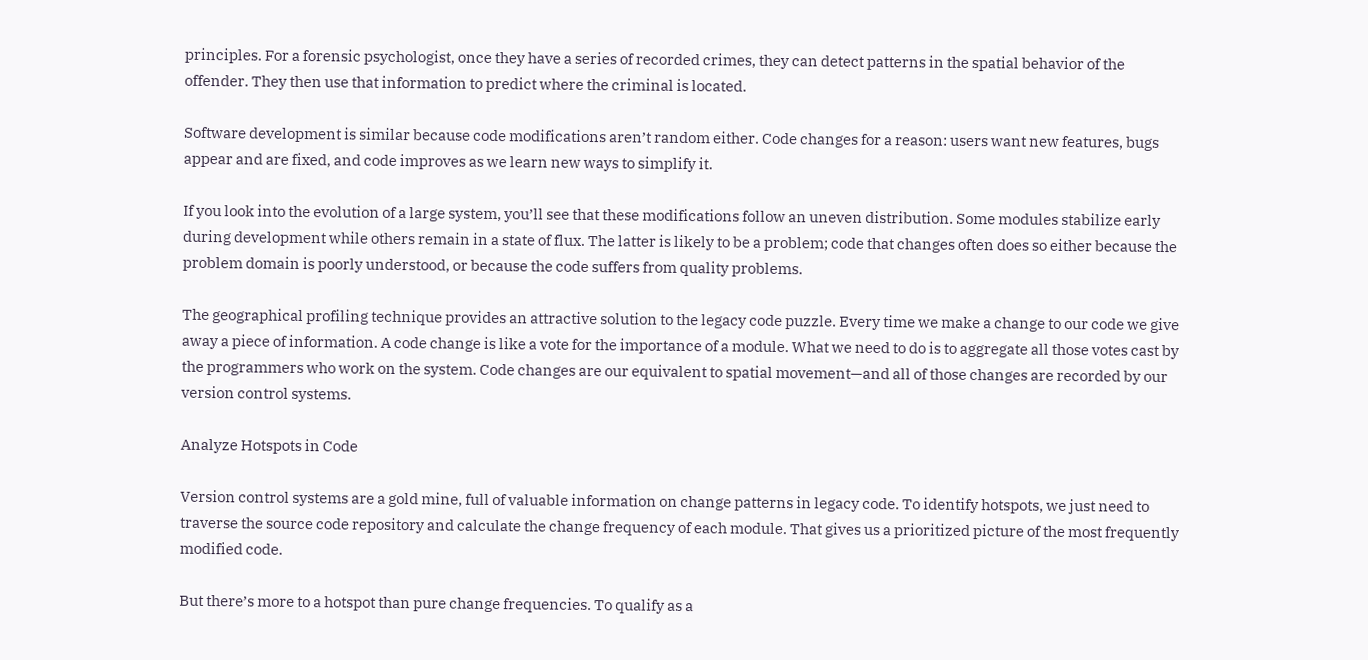principles. For a forensic psychologist, once they have a series of recorded crimes, they can detect patterns in the spatial behavior of the offender. They then use that information to predict where the criminal is located.

Software development is similar because code modifications aren’t random either. Code changes for a reason: users want new features, bugs appear and are fixed, and code improves as we learn new ways to simplify it.

If you look into the evolution of a large system, you’ll see that these modifications follow an uneven distribution. Some modules stabilize early during development while others remain in a state of flux. The latter is likely to be a problem; code that changes often does so either because the problem domain is poorly understood, or because the code suffers from quality problems.

The geographical profiling technique provides an attractive solution to the legacy code puzzle. Every time we make a change to our code we give away a piece of information. A code change is like a vote for the importance of a module. What we need to do is to aggregate all those votes cast by the programmers who work on the system. Code changes are our equivalent to spatial movement—and all of those changes are recorded by our version control systems.

Analyze Hotspots in Code

Version control systems are a gold mine, full of valuable information on change patterns in legacy code. To identify hotspots, we just need to traverse the source code repository and calculate the change frequency of each module. That gives us a prioritized picture of the most frequently modified code.

But there’s more to a hotspot than pure change frequencies. To qualify as a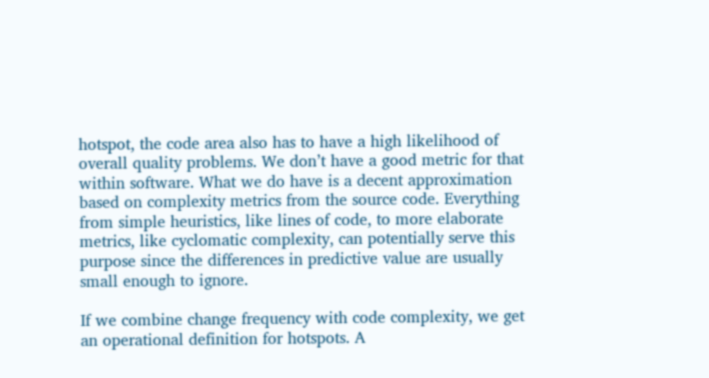hotspot, the code area also has to have a high likelihood of overall quality problems. We don’t have a good metric for that within software. What we do have is a decent approximation based on complexity metrics from the source code. Everything from simple heuristics, like lines of code, to more elaborate metrics, like cyclomatic complexity, can potentially serve this purpose since the differences in predictive value are usually small enough to ignore.

If we combine change frequency with code complexity, we get an operational definition for hotspots. A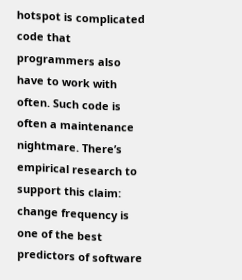hotspot is complicated code that programmers also have to work with often. Such code is often a maintenance nightmare. There’s empirical research to support this claim: change frequency is one of the best predictors of software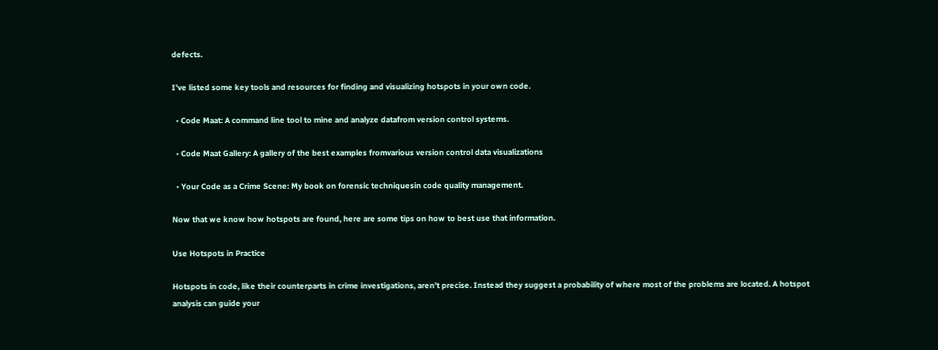defects.

I’ve listed some key tools and resources for finding and visualizing hotspots in your own code.

  • Code Maat: A command line tool to mine and analyze datafrom version control systems.

  • Code Maat Gallery: A gallery of the best examples fromvarious version control data visualizations

  • Your Code as a Crime Scene: My book on forensic techniquesin code quality management.

Now that we know how hotspots are found, here are some tips on how to best use that information.

Use Hotspots in Practice

Hotspots in code, like their counterparts in crime investigations, aren’t precise. Instead they suggest a probability of where most of the problems are located. A hotspot analysis can guide your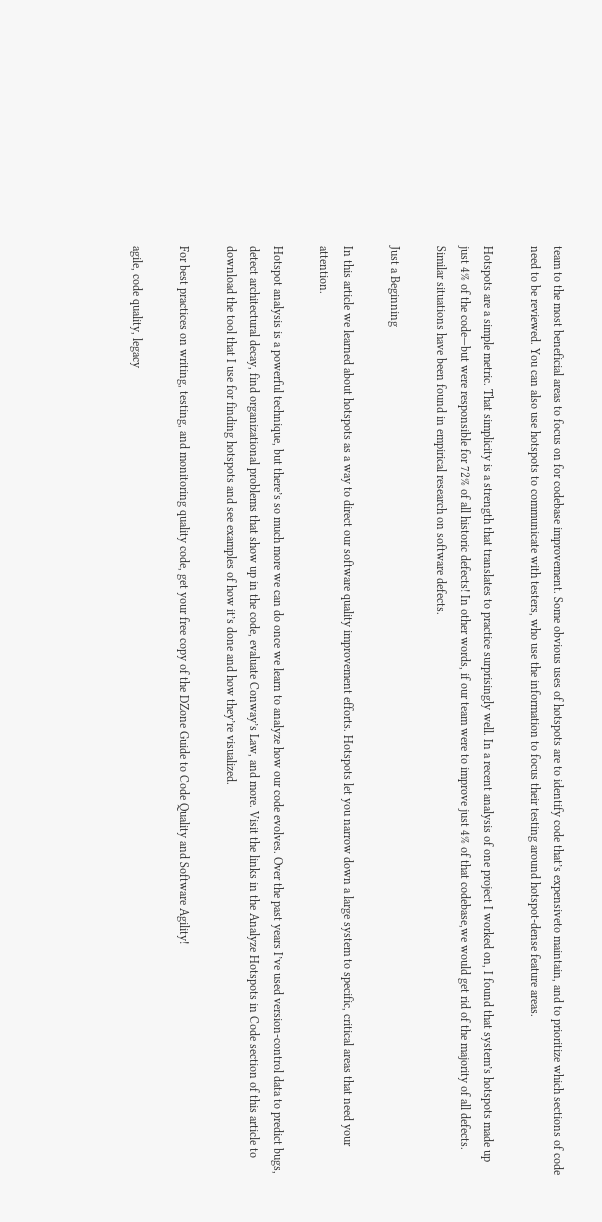team to the most beneficial areas to focus on for codebase improvement. Some obvious uses of hotspots are to identify code that’s expensiveto maintain, and to prioritize which sections of code need to be reviewed. You can also use hotspots to communicate with testers, who use the information to focus their testing around hotspot-dense feature areas.

Hotspots are a simple metric. That simplicity is a strength that translates to practice surprisingly well. In a recent analysis of one project I worked on, I found that system’s hotspots made up just 4% of the code—but were responsible for 72% of all historic defects! In other words, if our team were to improve just 4% of that codebase,we would get rid of the majority of all defects. Similar situations have been found in empirical research on software defects.

Just a Beginning

In this article we learned about hotspots as a way to direct our software quality improvement efforts. Hotspots let you narrow down a large system to specific, critical areas that need your attention.

Hotspot analysis is a powerful technique, but there’s so much more we can do once we learn to analyze how our code evolves. Over the past years I’ve used version-control data to predict bugs, detect architectural decay, find organizational problems that show up in the code, evaluate Conway’s Law, and more. Visit the links in the Analyze Hotspots in Code section of this article to download the tool that I use for finding hotspots and see examples of how it’s done and how they’re visualized.

For best practices on writing, testing, and monitoring quality code, get your free copy of the DZone Guide to Code Quality and Software Agility!

agile, code quality, legacy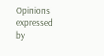Opinions expressed by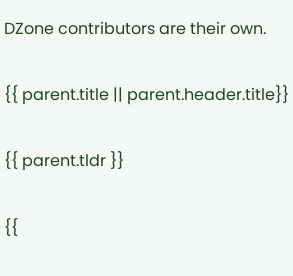DZone contributors are their own.

{{ parent.title || parent.header.title}}

{{ parent.tldr }}

{{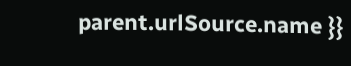parent.urlSource.name }}